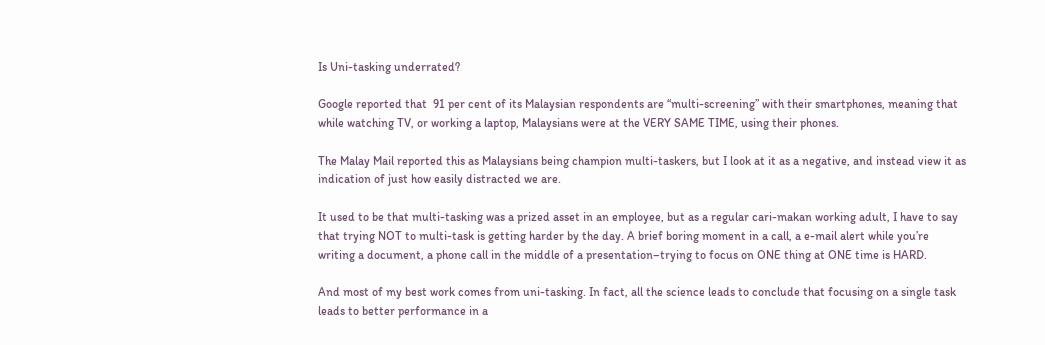Is Uni-tasking underrated?

Google reported that  91 per cent of its Malaysian respondents are “multi-screening” with their smartphones, meaning that while watching TV, or working a laptop, Malaysians were at the VERY SAME TIME, using their phones.

The Malay Mail reported this as Malaysians being champion multi-taskers, but I look at it as a negative, and instead view it as indication of just how easily distracted we are.

It used to be that multi-tasking was a prized asset in an employee, but as a regular cari-makan working adult, I have to say that trying NOT to multi-task is getting harder by the day. A brief boring moment in a call, a e-mail alert while you’re writing a document, a phone call in the middle of a presentation–trying to focus on ONE thing at ONE time is HARD.

And most of my best work comes from uni-tasking. In fact, all the science leads to conclude that focusing on a single task leads to better performance in a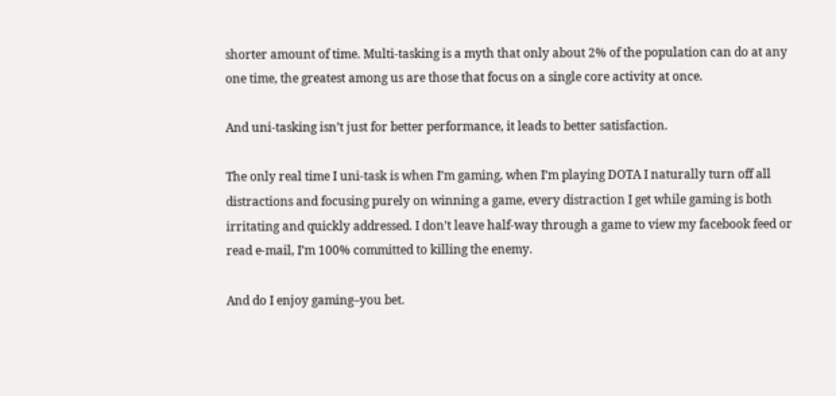shorter amount of time. Multi-tasking is a myth that only about 2% of the population can do at any one time, the greatest among us are those that focus on a single core activity at once.

And uni-tasking isn’t just for better performance, it leads to better satisfaction.

The only real time I uni-task is when I’m gaming, when I’m playing DOTA I naturally turn off all distractions and focusing purely on winning a game, every distraction I get while gaming is both irritating and quickly addressed. I don’t leave half-way through a game to view my facebook feed or read e-mail, I’m 100% committed to killing the enemy.

And do I enjoy gaming–you bet.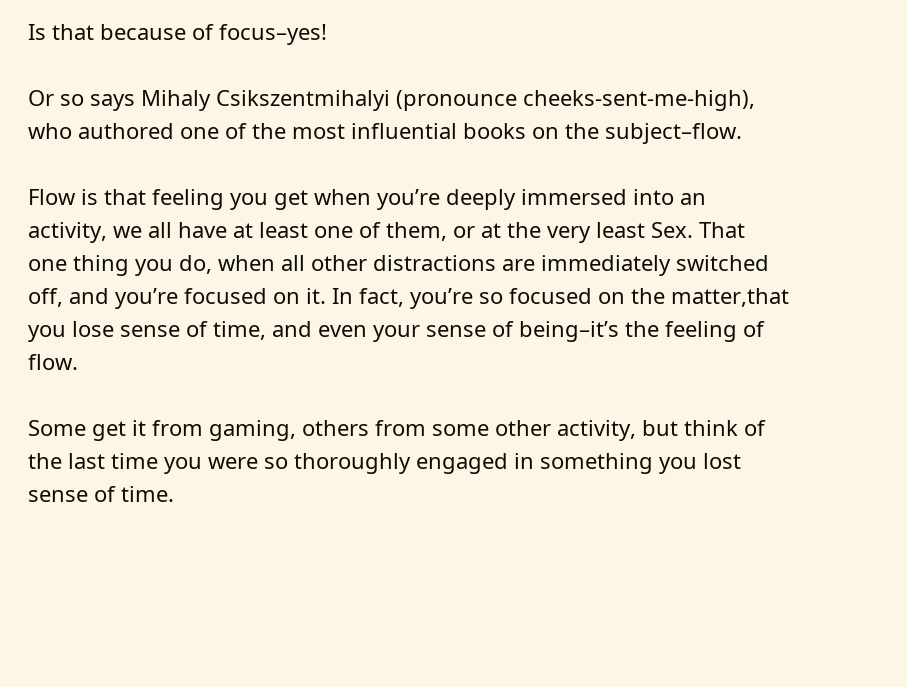Is that because of focus–yes!

Or so says Mihaly Csikszentmihalyi (pronounce cheeks-sent-me-high), who authored one of the most influential books on the subject–flow.

Flow is that feeling you get when you’re deeply immersed into an activity, we all have at least one of them, or at the very least Sex. That one thing you do, when all other distractions are immediately switched off, and you’re focused on it. In fact, you’re so focused on the matter,that you lose sense of time, and even your sense of being–it’s the feeling of flow.

Some get it from gaming, others from some other activity, but think of the last time you were so thoroughly engaged in something you lost sense of time.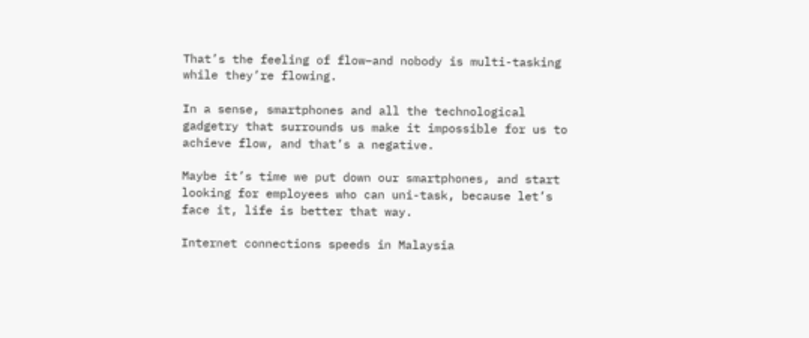That’s the feeling of flow–and nobody is multi-tasking while they’re flowing.

In a sense, smartphones and all the technological gadgetry that surrounds us make it impossible for us to achieve flow, and that’s a negative.

Maybe it’s time we put down our smartphones, and start looking for employees who can uni-task, because let’s face it, life is better that way.

Internet connections speeds in Malaysia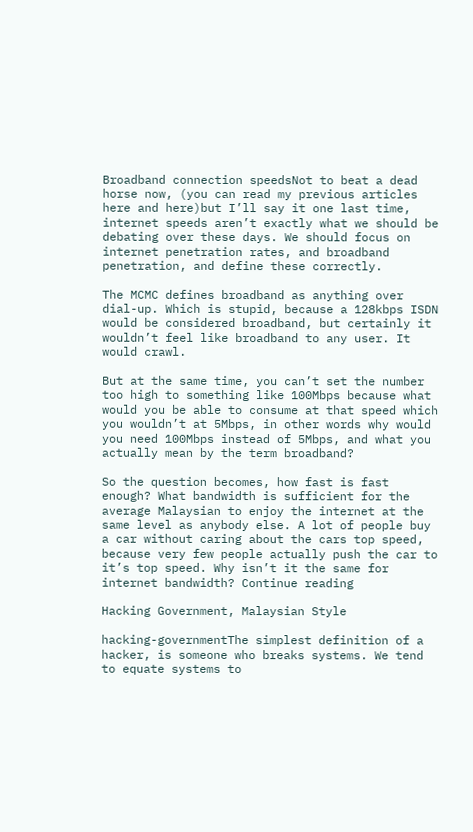Broadband connection speedsNot to beat a dead horse now, (you can read my previous articles here and here)but I’ll say it one last time, internet speeds aren’t exactly what we should be debating over these days. We should focus on internet penetration rates, and broadband penetration, and define these correctly.

The MCMC defines broadband as anything over dial-up. Which is stupid, because a 128kbps ISDN would be considered broadband, but certainly it wouldn’t feel like broadband to any user. It would crawl.

But at the same time, you can’t set the number too high to something like 100Mbps because what would you be able to consume at that speed which you wouldn’t at 5Mbps, in other words why would you need 100Mbps instead of 5Mbps, and what you actually mean by the term broadband?

So the question becomes, how fast is fast enough? What bandwidth is sufficient for the average Malaysian to enjoy the internet at the same level as anybody else. A lot of people buy a car without caring about the cars top speed, because very few people actually push the car to it’s top speed. Why isn’t it the same for internet bandwidth? Continue reading

Hacking Government, Malaysian Style

hacking-governmentThe simplest definition of a hacker, is someone who breaks systems. We tend to equate systems to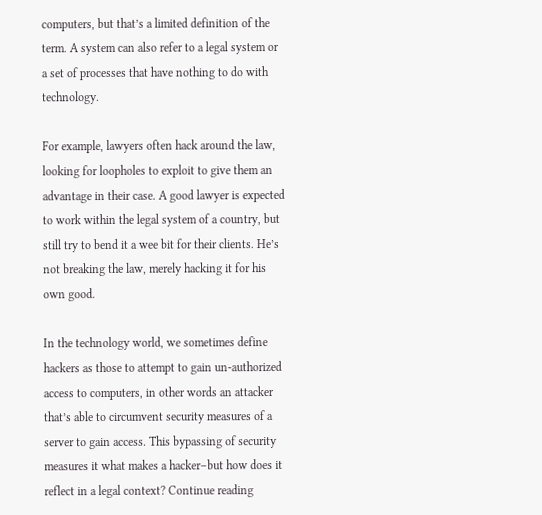computers, but that’s a limited definition of the term. A system can also refer to a legal system or a set of processes that have nothing to do with technology.

For example, lawyers often hack around the law, looking for loopholes to exploit to give them an advantage in their case. A good lawyer is expected to work within the legal system of a country, but still try to bend it a wee bit for their clients. He’s not breaking the law, merely hacking it for his own good.

In the technology world, we sometimes define hackers as those to attempt to gain un-authorized access to computers, in other words an attacker that’s able to circumvent security measures of a server to gain access. This bypassing of security measures it what makes a hacker–but how does it reflect in a legal context? Continue reading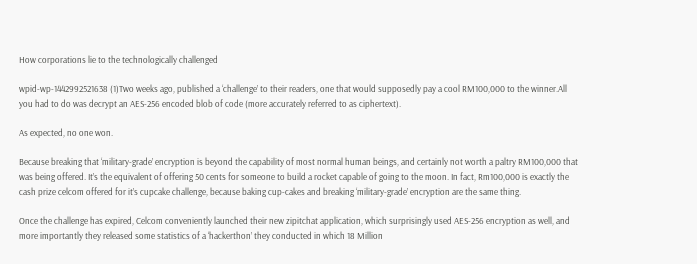How corporations lie to the technologically challenged

wpid-wp-1442992521638 (1)Two weeks ago, published a ‘challenge’ to their readers, one that would supposedly pay a cool RM100,000 to the winner.All you had to do was decrypt an AES-256 encoded blob of code (more accurately referred to as ciphertext).

As expected, no one won.

Because breaking that ‘military-grade’ encryption is beyond the capability of most normal human beings, and certainly not worth a paltry RM100,000 that was being offered. It’s the equivalent of offering 50 cents for someone to build a rocket capable of going to the moon. In fact, Rm100,000 is exactly the cash prize celcom offered for it’s cupcake challenge, because baking cup-cakes and breaking ‘military-grade’ encryption are the same thing.

Once the challenge has expired, Celcom conveniently launched their new zipitchat application, which surprisingly used AES-256 encryption as well, and more importantly they released some statistics of a ‘hackerthon’ they conducted in which 18 Million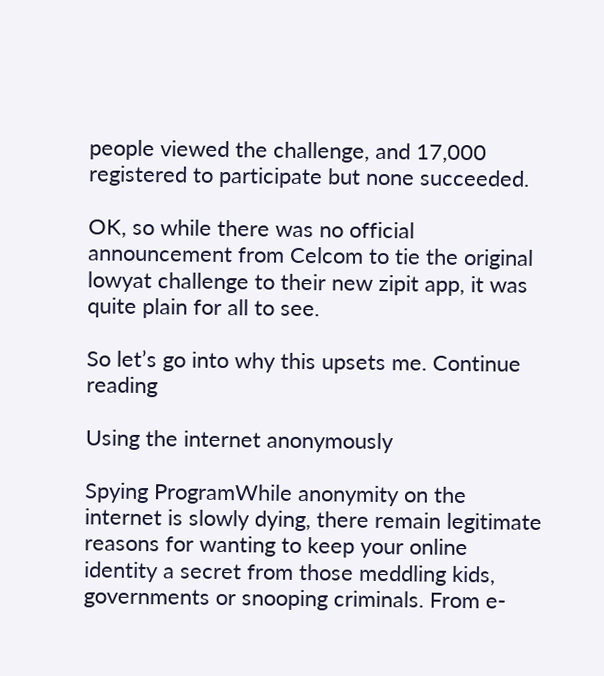people viewed the challenge, and 17,000 registered to participate but none succeeded.

OK, so while there was no official announcement from Celcom to tie the original lowyat challenge to their new zipit app, it was quite plain for all to see.

So let’s go into why this upsets me. Continue reading

Using the internet anonymously

Spying ProgramWhile anonymity on the internet is slowly dying, there remain legitimate reasons for wanting to keep your online identity a secret from those meddling kids, governments or snooping criminals. From e-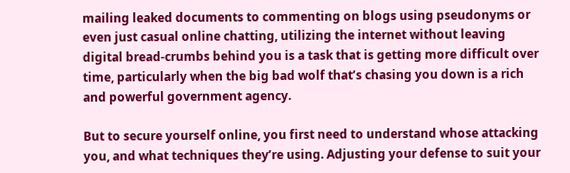mailing leaked documents to commenting on blogs using pseudonyms or even just casual online chatting, utilizing the internet without leaving digital bread-crumbs behind you is a task that is getting more difficult over time, particularly when the big bad wolf that’s chasing you down is a rich and powerful government agency.

But to secure yourself online, you first need to understand whose attacking you, and what techniques they’re using. Adjusting your defense to suit your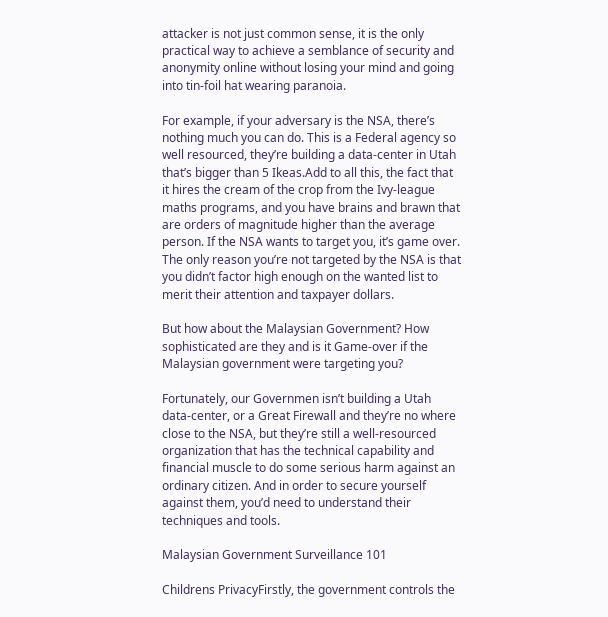attacker is not just common sense, it is the only practical way to achieve a semblance of security and anonymity online without losing your mind and going into tin-foil hat wearing paranoia.

For example, if your adversary is the NSA, there’s nothing much you can do. This is a Federal agency so well resourced, they’re building a data-center in Utah that’s bigger than 5 Ikeas.Add to all this, the fact that it hires the cream of the crop from the Ivy-league maths programs, and you have brains and brawn that are orders of magnitude higher than the average person. If the NSA wants to target you, it’s game over. The only reason you’re not targeted by the NSA is that you didn’t factor high enough on the wanted list to merit their attention and taxpayer dollars.

But how about the Malaysian Government? How sophisticated are they and is it Game-over if the Malaysian government were targeting you?

Fortunately, our Governmen isn’t building a Utah data-center, or a Great Firewall and they’re no where close to the NSA, but they’re still a well-resourced organization that has the technical capability and financial muscle to do some serious harm against an ordinary citizen. And in order to secure yourself against them, you’d need to understand their techniques and tools.

Malaysian Government Surveillance 101

Childrens PrivacyFirstly, the government controls the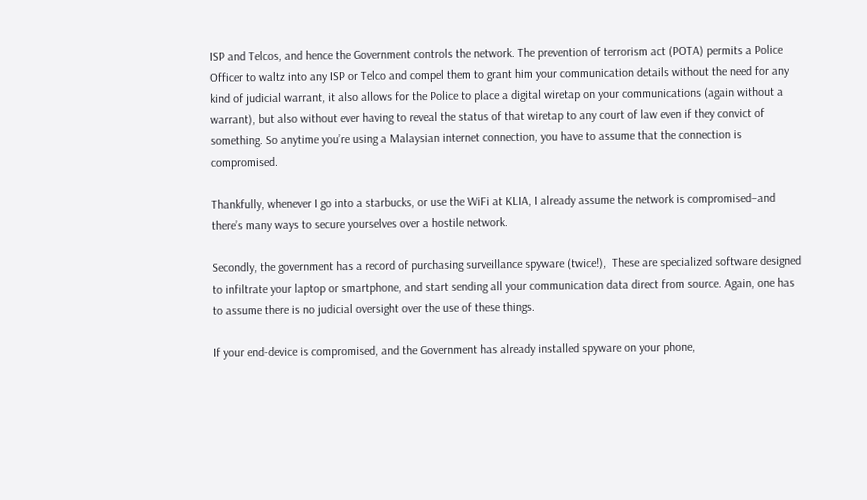ISP and Telcos, and hence the Government controls the network. The prevention of terrorism act (POTA) permits a Police Officer to waltz into any ISP or Telco and compel them to grant him your communication details without the need for any kind of judicial warrant, it also allows for the Police to place a digital wiretap on your communications (again without a warrant), but also without ever having to reveal the status of that wiretap to any court of law even if they convict of something. So anytime you’re using a Malaysian internet connection, you have to assume that the connection is compromised.

Thankfully, whenever I go into a starbucks, or use the WiFi at KLIA, I already assume the network is compromised–and there’s many ways to secure yourselves over a hostile network.

Secondly, the government has a record of purchasing surveillance spyware (twice!),  These are specialized software designed to infiltrate your laptop or smartphone, and start sending all your communication data direct from source. Again, one has to assume there is no judicial oversight over the use of these things.

If your end-device is compromised, and the Government has already installed spyware on your phone,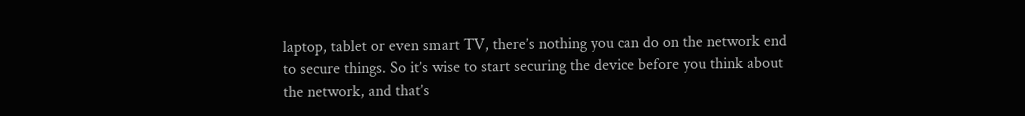laptop, tablet or even smart TV, there’s nothing you can do on the network end to secure things. So it’s wise to start securing the device before you think about the network, and that’s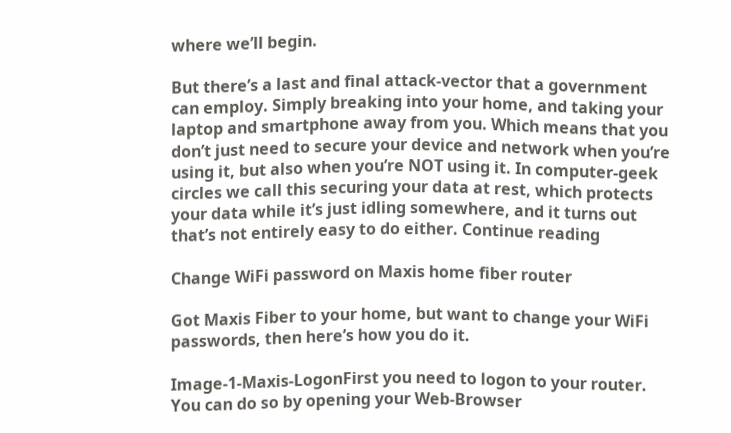where we’ll begin.

But there’s a last and final attack-vector that a government can employ. Simply breaking into your home, and taking your laptop and smartphone away from you. Which means that you don’t just need to secure your device and network when you’re using it, but also when you’re NOT using it. In computer-geek circles we call this securing your data at rest, which protects your data while it’s just idling somewhere, and it turns out that’s not entirely easy to do either. Continue reading

Change WiFi password on Maxis home fiber router

Got Maxis Fiber to your home, but want to change your WiFi passwords, then here’s how you do it.

Image-1-Maxis-LogonFirst you need to logon to your router. You can do so by opening your Web-Browser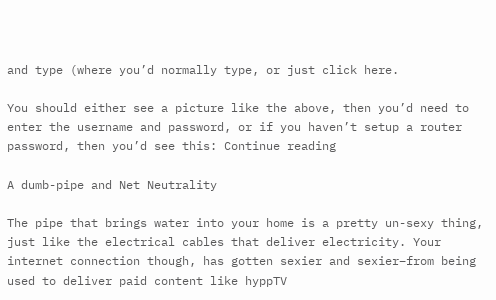and type (where you’d normally type, or just click here.

You should either see a picture like the above, then you’d need to enter the username and password, or if you haven’t setup a router password, then you’d see this: Continue reading

A dumb-pipe and Net Neutrality

The pipe that brings water into your home is a pretty un-sexy thing, just like the electrical cables that deliver electricity. Your internet connection though, has gotten sexier and sexier–from being used to deliver paid content like hyppTV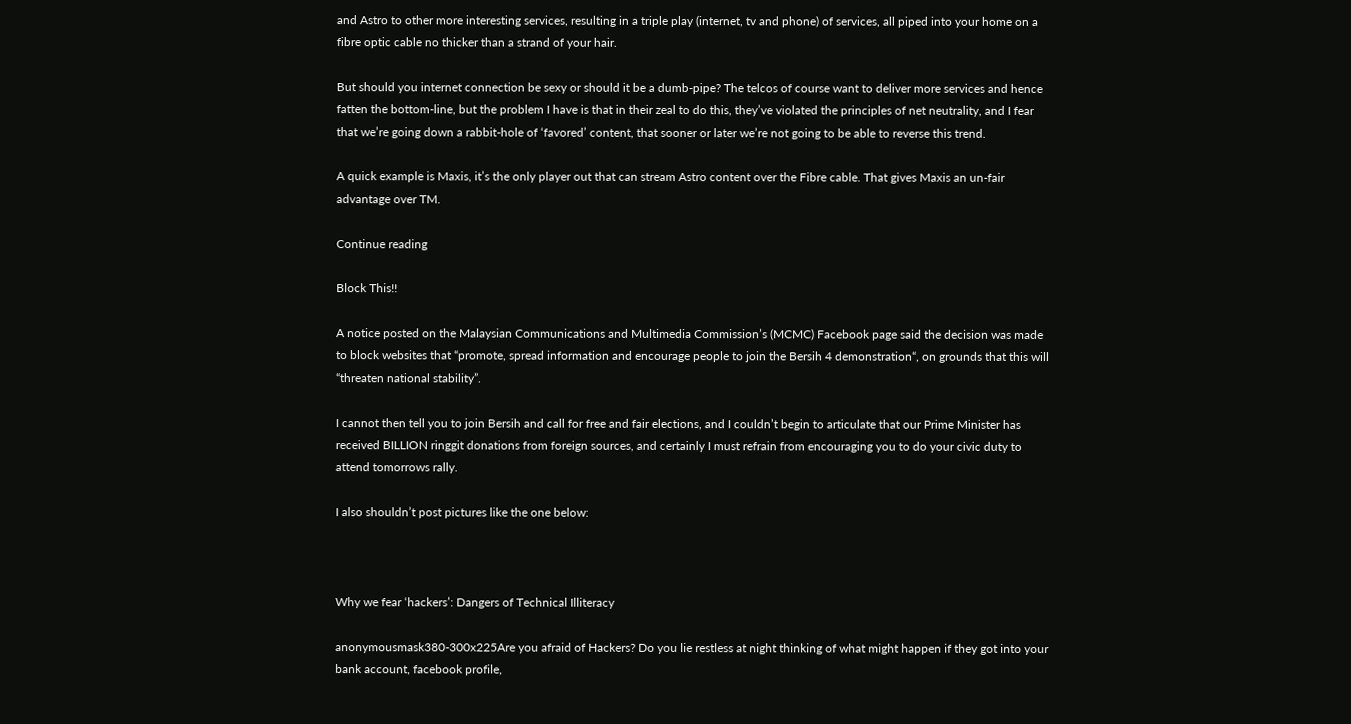and Astro to other more interesting services, resulting in a triple play (internet, tv and phone) of services, all piped into your home on a fibre optic cable no thicker than a strand of your hair.

But should you internet connection be sexy or should it be a dumb-pipe? The telcos of course want to deliver more services and hence fatten the bottom-line, but the problem I have is that in their zeal to do this, they’ve violated the principles of net neutrality, and I fear that we’re going down a rabbit-hole of ‘favored’ content, that sooner or later we’re not going to be able to reverse this trend.

A quick example is Maxis, it’s the only player out that can stream Astro content over the Fibre cable. That gives Maxis an un-fair advantage over TM.

Continue reading

Block This!!

A notice posted on the Malaysian Communications and Multimedia Commission’s (MCMC) Facebook page said the decision was made to block websites that “promote, spread information and encourage people to join the Bersih 4 demonstration“, on grounds that this will “threaten national stability”.

I cannot then tell you to join Bersih and call for free and fair elections, and I couldn’t begin to articulate that our Prime Minister has received BILLION ringgit donations from foreign sources, and certainly I must refrain from encouraging you to do your civic duty to attend tomorrows rally.

I also shouldn’t post pictures like the one below:



Why we fear ‘hackers’: Dangers of Technical Illiteracy

anonymousmask380-300x225Are you afraid of Hackers? Do you lie restless at night thinking of what might happen if they got into your bank account, facebook profile,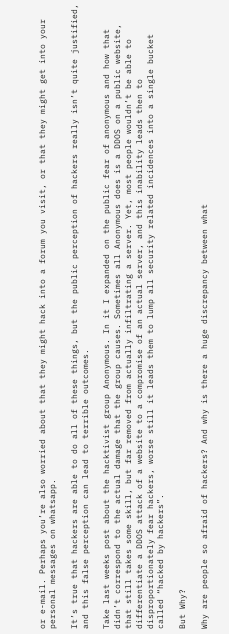or e-mail. Perhaps you’re also worried about that they might hack into a forum you visit, or that they might get into your personal messages on whatsapp.

It’s true that hackers are able to do all of these things, but the public perception of hackers really isn’t quite justified, and this false perception can lead to terrible outcomes.

Take last weeks post about the hacktivist group Anonymous. In it I expanded on the public fear of anonymous and how that didn’t correspond to the actual damage that the group causes. Sometimes all Anonymous does is a DDOS on a public website, that still takes some skill, but far removed from actually infiltrating a server. Yet, most people wouldn’t be able to differentiate a DDOS attack of a website to a compromise of an actual server, and this inability leads then to disproportionately fear hackers, worse still it leads them to lump all security related incidences into a single bucket called “hacked by hackers”.

But Why?

Why are people so afraid of hackers? And why is there a huge discrepancy between what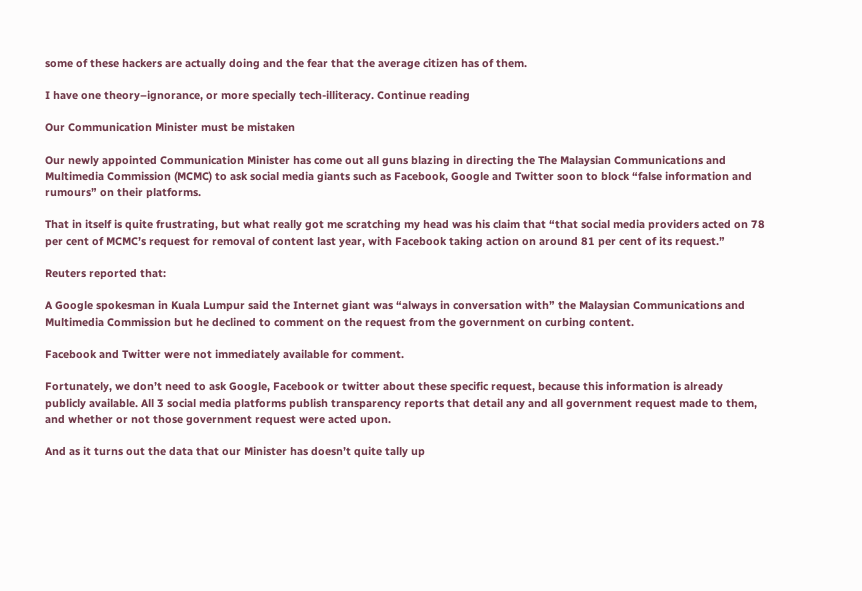some of these hackers are actually doing and the fear that the average citizen has of them.

I have one theory–ignorance, or more specially tech-illiteracy. Continue reading

Our Communication Minister must be mistaken

Our newly appointed Communication Minister has come out all guns blazing in directing the The Malaysian Communications and Multimedia Commission (MCMC) to ask social media giants such as Facebook, Google and Twitter soon to block “false information and rumours” on their platforms.

That in itself is quite frustrating, but what really got me scratching my head was his claim that “that social media providers acted on 78 per cent of MCMC’s request for removal of content last year, with Facebook taking action on around 81 per cent of its request.”

Reuters reported that:

A Google spokesman in Kuala Lumpur said the Internet giant was “always in conversation with” the Malaysian Communications and Multimedia Commission but he declined to comment on the request from the government on curbing content.

Facebook and Twitter were not immediately available for comment.

Fortunately, we don’t need to ask Google, Facebook or twitter about these specific request, because this information is already publicly available. All 3 social media platforms publish transparency reports that detail any and all government request made to them, and whether or not those government request were acted upon.

And as it turns out the data that our Minister has doesn’t quite tally up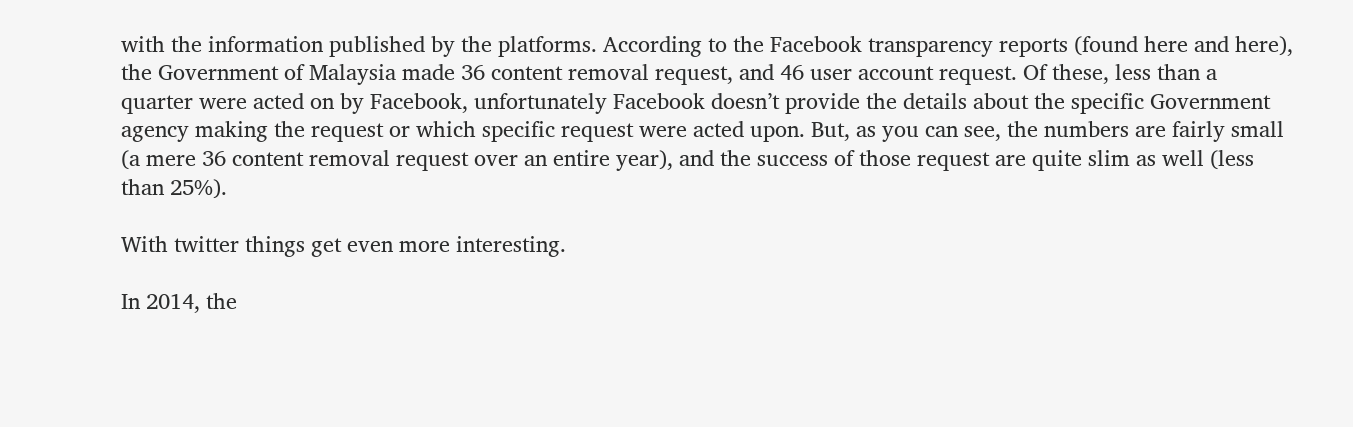with the information published by the platforms. According to the Facebook transparency reports (found here and here), the Government of Malaysia made 36 content removal request, and 46 user account request. Of these, less than a quarter were acted on by Facebook, unfortunately Facebook doesn’t provide the details about the specific Government agency making the request or which specific request were acted upon. But, as you can see, the numbers are fairly small (a mere 36 content removal request over an entire year), and the success of those request are quite slim as well (less than 25%).

With twitter things get even more interesting.

In 2014, the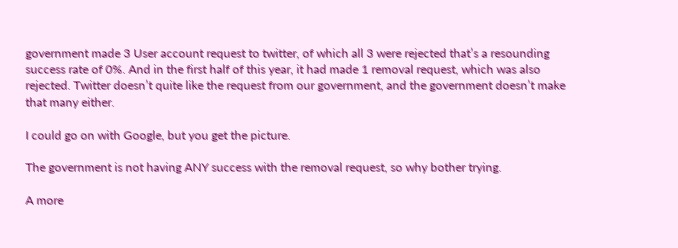government made 3 User account request to twitter, of which all 3 were rejected that’s a resounding success rate of 0%. And in the first half of this year, it had made 1 removal request, which was also rejected. Twitter doesn’t quite like the request from our government, and the government doesn’t make that many either.

I could go on with Google, but you get the picture.

The government is not having ANY success with the removal request, so why bother trying.

A more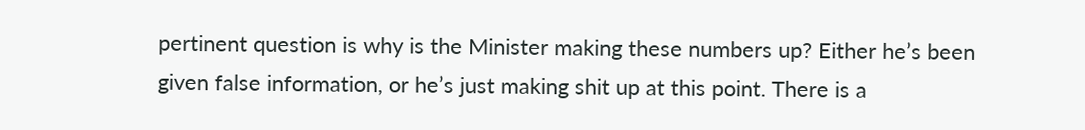pertinent question is why is the Minister making these numbers up? Either he’s been given false information, or he’s just making shit up at this point. There is a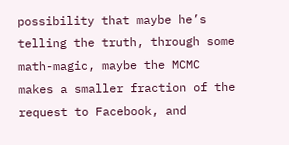possibility that maybe he’s telling the truth, through some math-magic, maybe the MCMC makes a smaller fraction of the request to Facebook, and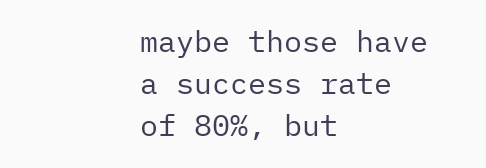maybe those have a success rate of 80%, but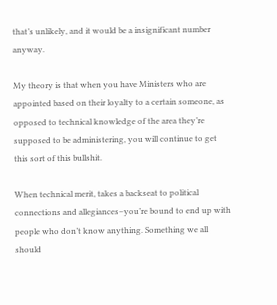that’s unlikely, and it would be a insignificant number anyway.

My theory is that when you have Ministers who are appointed based on their loyalty to a certain someone, as opposed to technical knowledge of the area they’re supposed to be administering, you will continue to get this sort of this bullshit.

When technical merit, takes a backseat to political connections and allegiances–you’re bound to end up with people who don’t know anything. Something we all should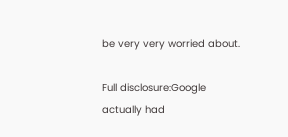be very very worried about.

Full disclosure:Google actually had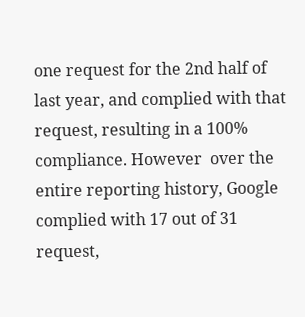one request for the 2nd half of last year, and complied with that request, resulting in a 100% compliance. However  over the entire reporting history, Google complied with 17 out of 31 request,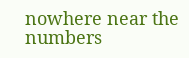nowhere near the numbers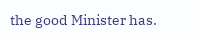the good Minister has.